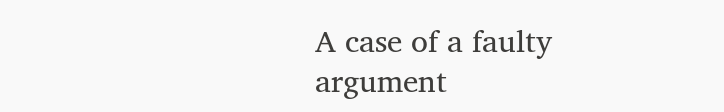A case of a faulty argument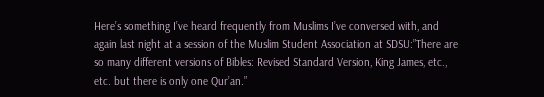Here’s something I’ve heard frequently from Muslims I’ve conversed with, and again last night at a session of the Muslim Student Association at SDSU:”There are so many different versions of Bibles: Revised Standard Version, King James, etc., etc. but there is only one Qur’an.”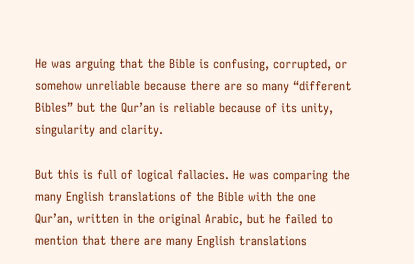He was arguing that the Bible is confusing, corrupted, or somehow unreliable because there are so many “different Bibles” but the Qur’an is reliable because of its unity, singularity and clarity.

But this is full of logical fallacies. He was comparing the many English translations of the Bible with the one Qur’an, written in the original Arabic, but he failed to mention that there are many English translations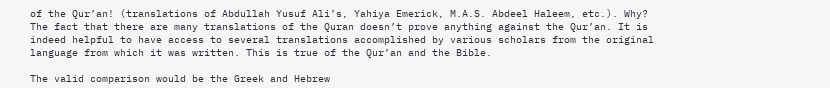of the Qur’an! (translations of Abdullah Yusuf Ali’s, Yahiya Emerick, M.A.S. Abdeel Haleem, etc.). Why? The fact that there are many translations of the Quran doesn’t prove anything against the Qur’an. It is indeed helpful to have access to several translations accomplished by various scholars from the original language from which it was written. This is true of the Qur’an and the Bible.

The valid comparison would be the Greek and Hebrew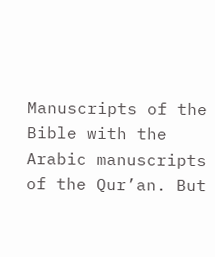Manuscripts of the Bible with the Arabic manuscripts of the Qur’an. But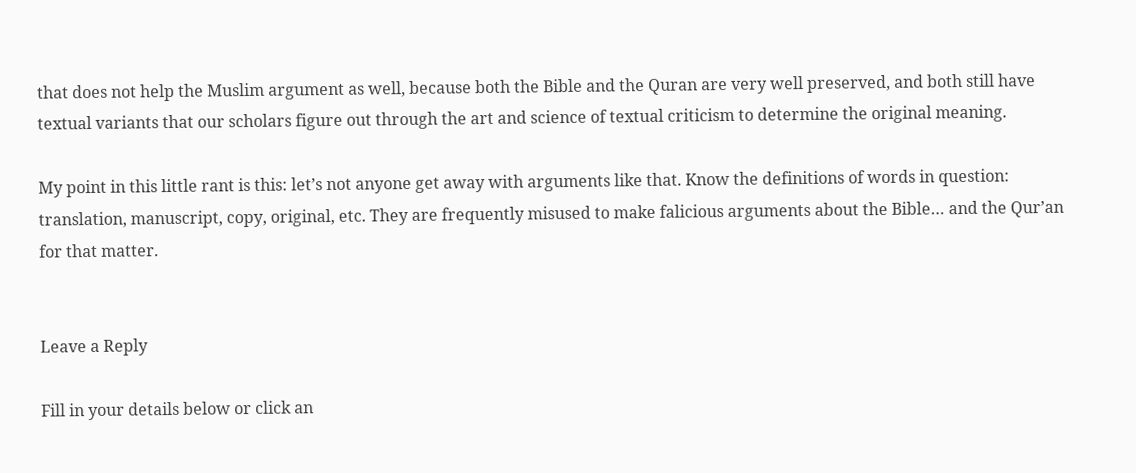that does not help the Muslim argument as well, because both the Bible and the Quran are very well preserved, and both still have textual variants that our scholars figure out through the art and science of textual criticism to determine the original meaning.

My point in this little rant is this: let’s not anyone get away with arguments like that. Know the definitions of words in question: translation, manuscript, copy, original, etc. They are frequently misused to make falicious arguments about the Bible… and the Qur’an for that matter.


Leave a Reply

Fill in your details below or click an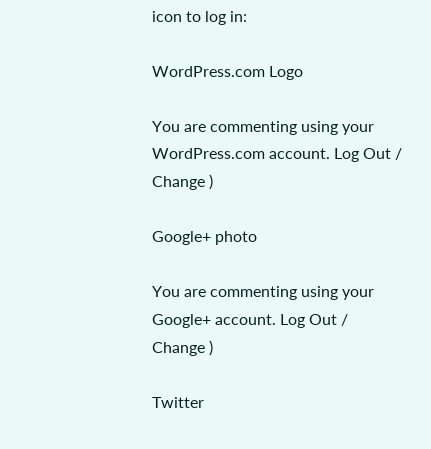icon to log in:

WordPress.com Logo

You are commenting using your WordPress.com account. Log Out /  Change )

Google+ photo

You are commenting using your Google+ account. Log Out /  Change )

Twitter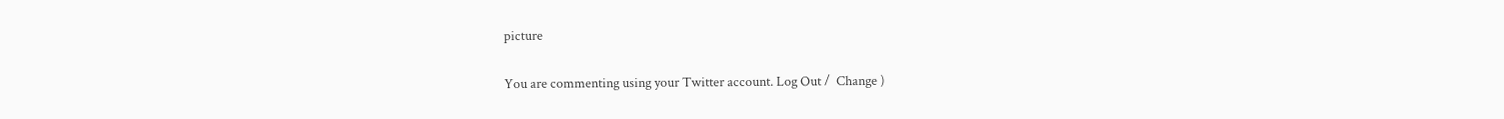picture

You are commenting using your Twitter account. Log Out /  Change )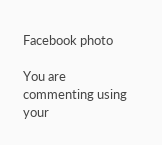Facebook photo

You are commenting using your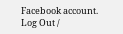Facebook account. Log Out /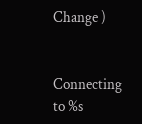Change )


Connecting to %s